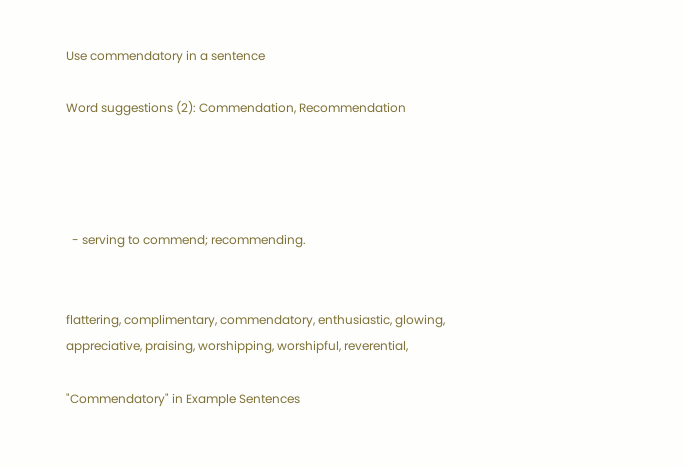Use commendatory in a sentence

Word suggestions (2): Commendation, Recommendation




  - serving to commend; recommending.


flattering, complimentary, commendatory, enthusiastic, glowing, appreciative, praising, worshipping, worshipful, reverential,

"Commendatory" in Example Sentences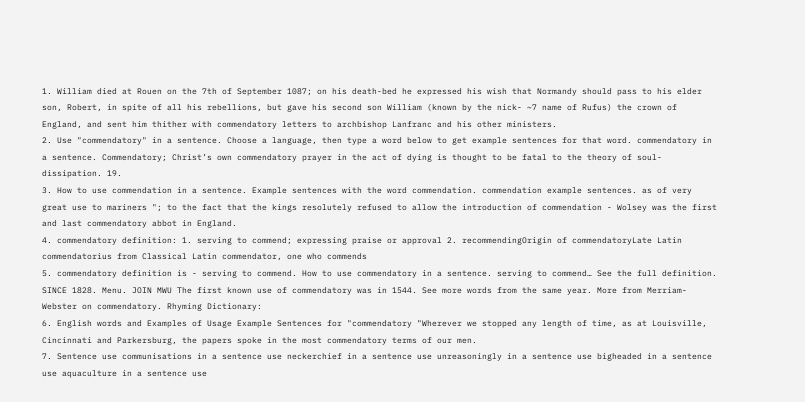1. William died at Rouen on the 7th of September 1087; on his death-bed he expressed his wish that Normandy should pass to his elder son, Robert, in spite of all his rebellions, but gave his second son William (known by the nick- ~7 name of Rufus) the crown of England, and sent him thither with commendatory letters to archbishop Lanfranc and his other ministers.
2. Use "commendatory" in a sentence. Choose a language, then type a word below to get example sentences for that word. commendatory in a sentence. Commendatory; Christ’s own commendatory prayer in the act of dying is thought to be fatal to the theory of soul-dissipation. 19.
3. How to use commendation in a sentence. Example sentences with the word commendation. commendation example sentences. as of very great use to mariners "; to the fact that the kings resolutely refused to allow the introduction of commendation - Wolsey was the first and last commendatory abbot in England.
4. commendatory definition: 1. serving to commend; expressing praise or approval 2. recommendingOrigin of commendatoryLate Latin commendatorius from Classical Latin commendator, one who commends
5. commendatory definition is - serving to commend. How to use commendatory in a sentence. serving to commend… See the full definition. SINCE 1828. Menu. JOIN MWU The first known use of commendatory was in 1544. See more words from the same year. More from Merriam-Webster on commendatory. Rhyming Dictionary:
6. English words and Examples of Usage Example Sentences for "commendatory "Wherever we stopped any length of time, as at Louisville, Cincinnati and Parkersburg, the papers spoke in the most commendatory terms of our men.
7. Sentence use communisations in a sentence use neckerchief in a sentence use unreasoningly in a sentence use bigheaded in a sentence use aquaculture in a sentence use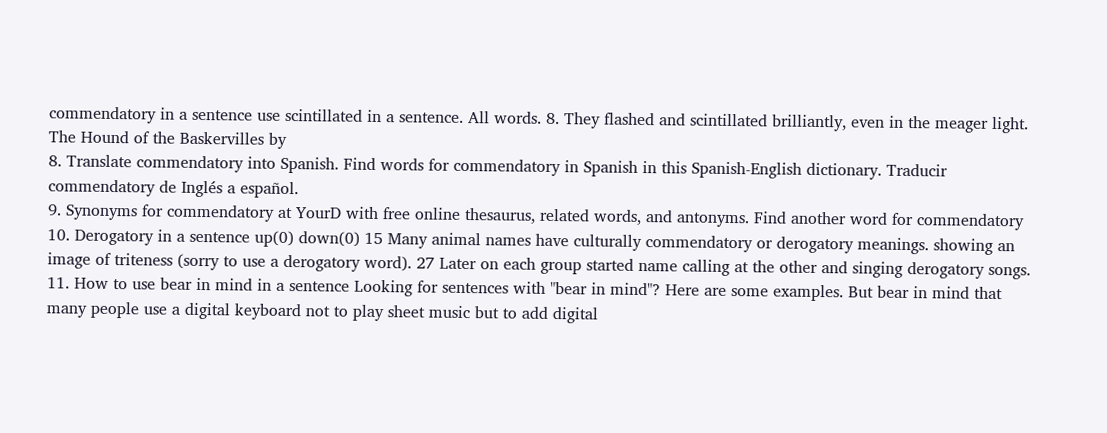commendatory in a sentence use scintillated in a sentence. All words. 8. They flashed and scintillated brilliantly, even in the meager light. The Hound of the Baskervilles by
8. Translate commendatory into Spanish. Find words for commendatory in Spanish in this Spanish-English dictionary. Traducir commendatory de Inglés a español.
9. Synonyms for commendatory at YourD with free online thesaurus, related words, and antonyms. Find another word for commendatory
10. Derogatory in a sentence up(0) down(0) 15 Many animal names have culturally commendatory or derogatory meanings. showing an image of triteness (sorry to use a derogatory word). 27 Later on each group started name calling at the other and singing derogatory songs.
11. How to use bear in mind in a sentence Looking for sentences with "bear in mind"? Here are some examples. But bear in mind that many people use a digital keyboard not to play sheet music but to add digital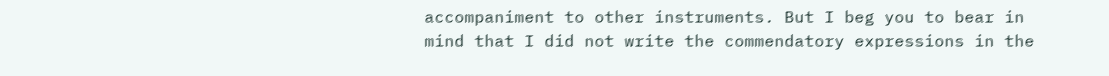accompaniment to other instruments. But I beg you to bear in mind that I did not write the commendatory expressions in the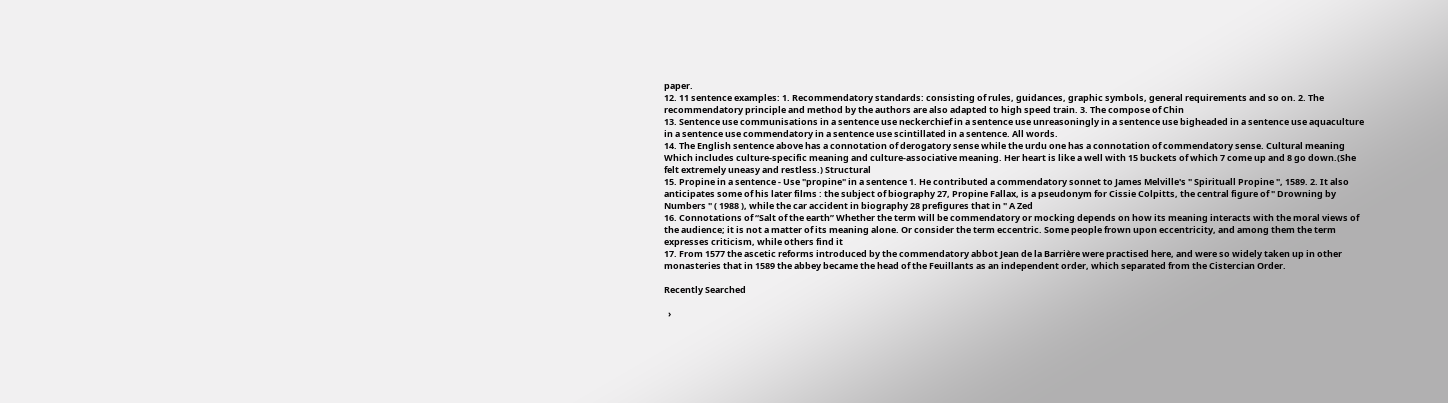paper.
12. 11 sentence examples: 1. Recommendatory standards: consisting of rules, guidances, graphic symbols, general requirements and so on. 2. The recommendatory principle and method by the authors are also adapted to high speed train. 3. The compose of Chin
13. Sentence use communisations in a sentence use neckerchief in a sentence use unreasoningly in a sentence use bigheaded in a sentence use aquaculture in a sentence use commendatory in a sentence use scintillated in a sentence. All words.
14. The English sentence above has a connotation of derogatory sense while the urdu one has a connotation of commendatory sense. Cultural meaning Which includes culture-specific meaning and culture-associative meaning. Her heart is like a well with 15 buckets of which 7 come up and 8 go down.(She felt extremely uneasy and restless.) Structural
15. Propine in a sentence - Use "propine" in a sentence 1. He contributed a commendatory sonnet to James Melville's " Spirituall Propine ", 1589. 2. It also anticipates some of his later films : the subject of biography 27, Propine Fallax, is a pseudonym for Cissie Colpitts, the central figure of " Drowning by Numbers " ( 1988 ), while the car accident in biography 28 prefigures that in " A Zed
16. Connotations of “Salt of the earth” Whether the term will be commendatory or mocking depends on how its meaning interacts with the moral views of the audience; it is not a matter of its meaning alone. Or consider the term eccentric. Some people frown upon eccentricity, and among them the term expresses criticism, while others find it
17. From 1577 the ascetic reforms introduced by the commendatory abbot Jean de la Barrière were practised here, and were so widely taken up in other monasteries that in 1589 the abbey became the head of the Feuillants as an independent order, which separated from the Cistercian Order.

Recently Searched

  ›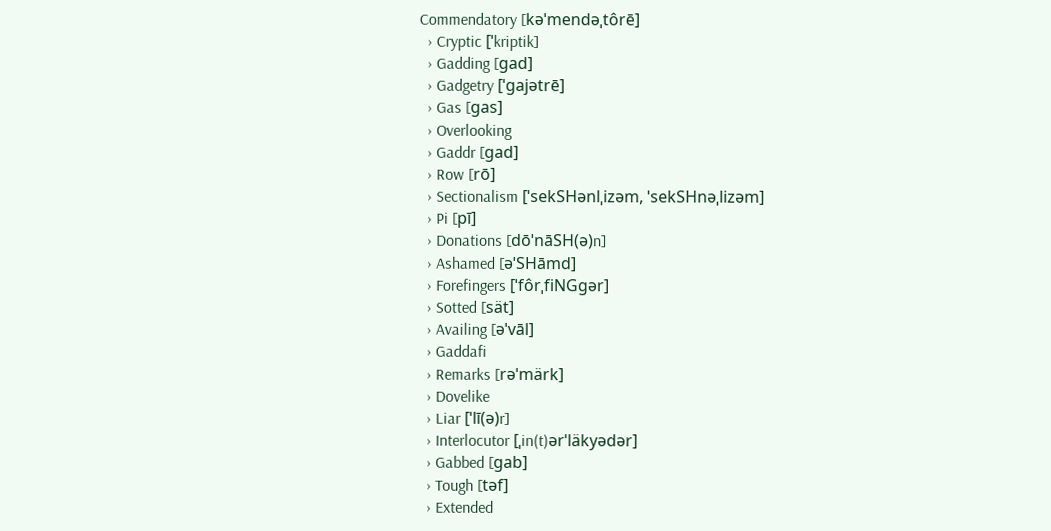Commendatory [kəˈmendəˌtôrē]
  › Cryptic [ˈkriptik]
  › Gadding [ɡad]
  › Gadgetry [ˈɡajətrē]
  › Gas [ɡas]
  › Overlooking
  › Gaddr [ɡad]
  › Row [rō]
  › Sectionalism [ˈsekSHənlˌizəm, ˈsekSHnəˌlizəm]
  › Pi [pī]
  › Donations [dōˈnāSH(ə)n]
  › Ashamed [əˈSHāmd]
  › Forefingers [ˈfôrˌfiNGɡər]
  › Sotted [sät]
  › Availing [əˈvāl]
  › Gaddafi
  › Remarks [rəˈmärk]
  › Dovelike
  › Liar [ˈlī(ə)r]
  › Interlocutor [ˌin(t)ərˈläkyədər]
  › Gabbed [ɡab]
  › Tough [təf]
  › Extended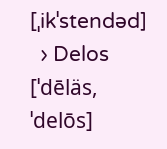[ˌikˈstendəd]
  › Delos [ˈdēläs, ˈdelōs]